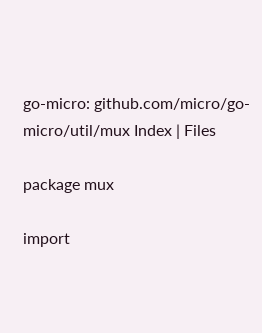go-micro: github.com/micro/go-micro/util/mux Index | Files

package mux

import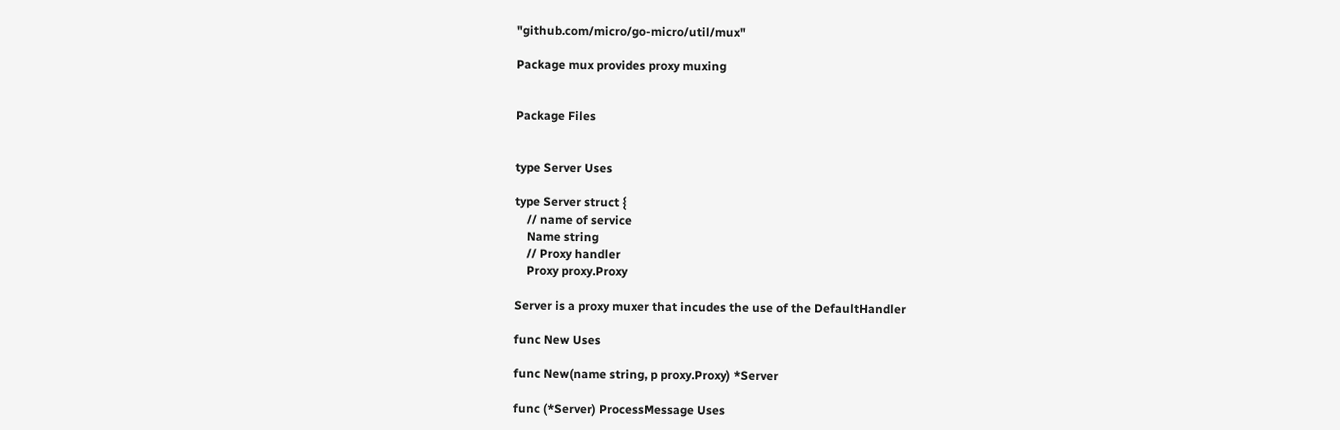"github.com/micro/go-micro/util/mux"

Package mux provides proxy muxing


Package Files


type Server Uses

type Server struct {
    // name of service
    Name string
    // Proxy handler
    Proxy proxy.Proxy

Server is a proxy muxer that incudes the use of the DefaultHandler

func New Uses

func New(name string, p proxy.Proxy) *Server

func (*Server) ProcessMessage Uses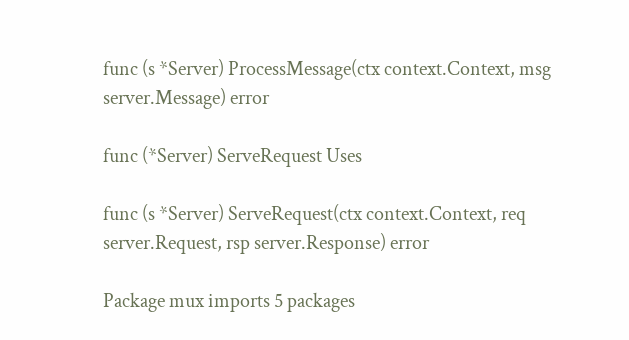func (s *Server) ProcessMessage(ctx context.Context, msg server.Message) error

func (*Server) ServeRequest Uses

func (s *Server) ServeRequest(ctx context.Context, req server.Request, rsp server.Response) error

Package mux imports 5 packages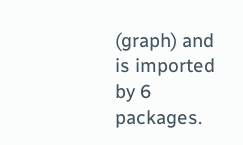(graph) and is imported by 6 packages.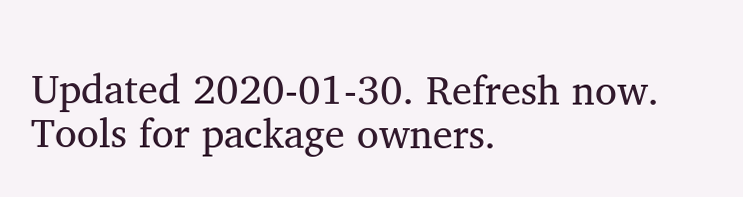Updated 2020-01-30. Refresh now. Tools for package owners.